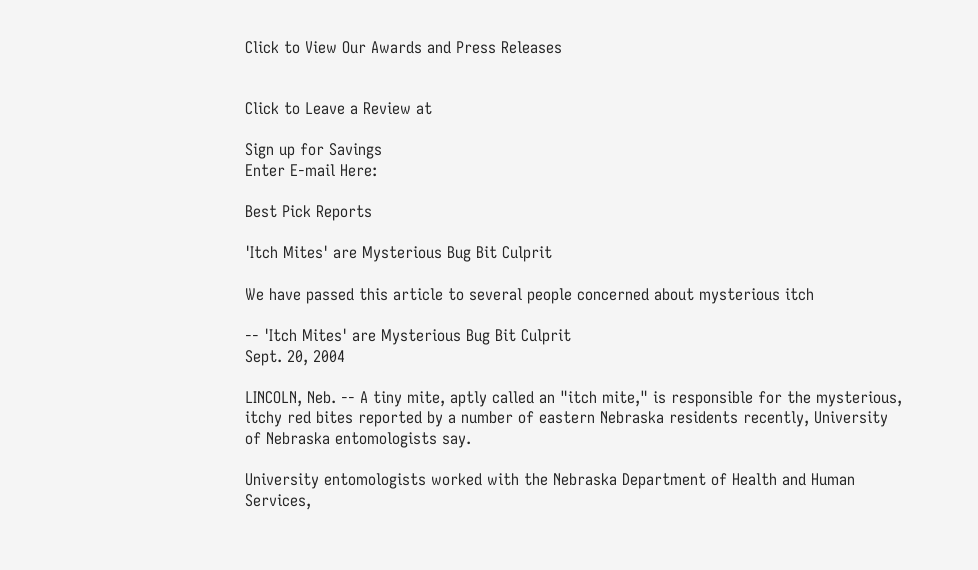Click to View Our Awards and Press Releases


Click to Leave a Review at

Sign up for Savings
Enter E-mail Here:

Best Pick Reports

'Itch Mites' are Mysterious Bug Bit Culprit

We have passed this article to several people concerned about mysterious itch

-- 'Itch Mites' are Mysterious Bug Bit Culprit
Sept. 20, 2004

LINCOLN, Neb. -- A tiny mite, aptly called an "itch mite," is responsible for the mysterious, itchy red bites reported by a number of eastern Nebraska residents recently, University of Nebraska entomologists say.

University entomologists worked with the Nebraska Department of Health and Human Services,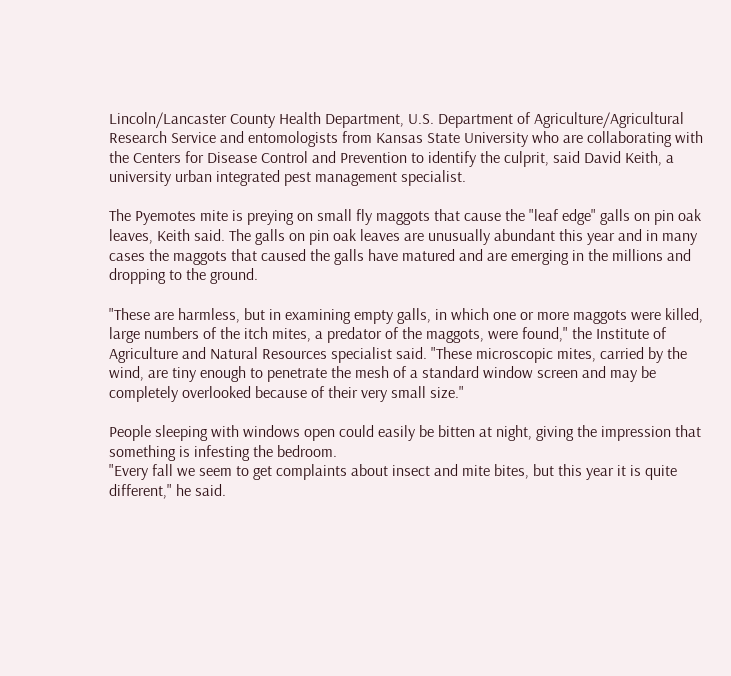Lincoln/Lancaster County Health Department, U.S. Department of Agriculture/Agricultural Research Service and entomologists from Kansas State University who are collaborating with the Centers for Disease Control and Prevention to identify the culprit, said David Keith, a university urban integrated pest management specialist.

The Pyemotes mite is preying on small fly maggots that cause the "leaf edge" galls on pin oak leaves, Keith said. The galls on pin oak leaves are unusually abundant this year and in many cases the maggots that caused the galls have matured and are emerging in the millions and dropping to the ground.

"These are harmless, but in examining empty galls, in which one or more maggots were killed, large numbers of the itch mites, a predator of the maggots, were found," the Institute of Agriculture and Natural Resources specialist said. "These microscopic mites, carried by the wind, are tiny enough to penetrate the mesh of a standard window screen and may be completely overlooked because of their very small size."

People sleeping with windows open could easily be bitten at night, giving the impression that something is infesting the bedroom.
"Every fall we seem to get complaints about insect and mite bites, but this year it is quite different," he said.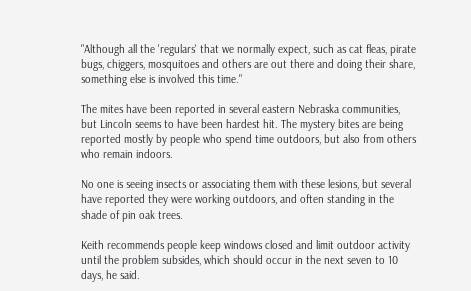"Although all the 'regulars' that we normally expect, such as cat fleas, pirate bugs, chiggers, mosquitoes and others are out there and doing their share, something else is involved this time."

The mites have been reported in several eastern Nebraska communities, but Lincoln seems to have been hardest hit. The mystery bites are being reported mostly by people who spend time outdoors, but also from others who remain indoors.

No one is seeing insects or associating them with these lesions, but several have reported they were working outdoors, and often standing in the shade of pin oak trees.

Keith recommends people keep windows closed and limit outdoor activity until the problem subsides, which should occur in the next seven to 10 days, he said.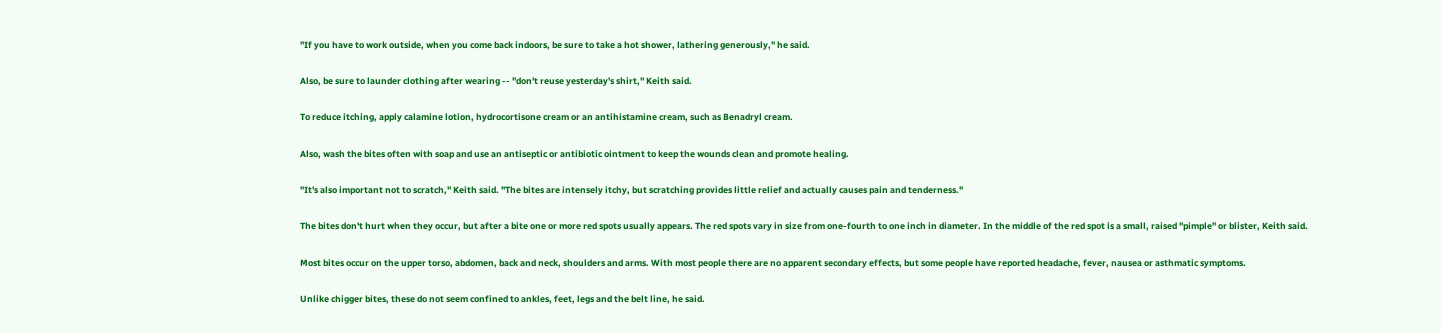"If you have to work outside, when you come back indoors, be sure to take a hot shower, lathering generously," he said.

Also, be sure to launder clothing after wearing -- "don't reuse yesterday's shirt," Keith said.

To reduce itching, apply calamine lotion, hydrocortisone cream or an antihistamine cream, such as Benadryl cream.

Also, wash the bites often with soap and use an antiseptic or antibiotic ointment to keep the wounds clean and promote healing.

"It's also important not to scratch," Keith said. "The bites are intensely itchy, but scratching provides little relief and actually causes pain and tenderness."

The bites don't hurt when they occur, but after a bite one or more red spots usually appears. The red spots vary in size from one-fourth to one inch in diameter. In the middle of the red spot is a small, raised "pimple" or blister, Keith said.

Most bites occur on the upper torso, abdomen, back and neck, shoulders and arms. With most people there are no apparent secondary effects, but some people have reported headache, fever, nausea or asthmatic symptoms.

Unlike chigger bites, these do not seem confined to ankles, feet, legs and the belt line, he said.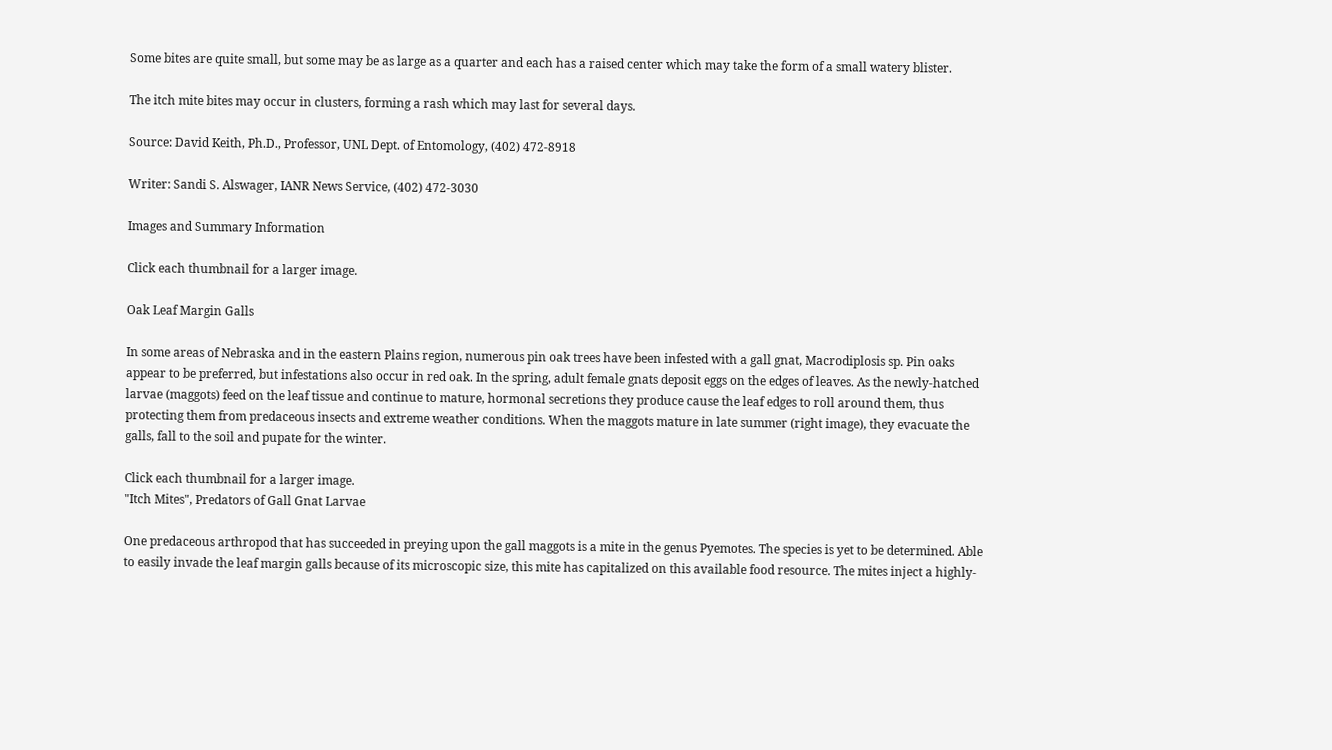Some bites are quite small, but some may be as large as a quarter and each has a raised center which may take the form of a small watery blister.

The itch mite bites may occur in clusters, forming a rash which may last for several days.

Source: David Keith, Ph.D., Professor, UNL Dept. of Entomology, (402) 472-8918

Writer: Sandi S. Alswager, IANR News Service, (402) 472-3030

Images and Summary Information

Click each thumbnail for a larger image.

Oak Leaf Margin Galls

In some areas of Nebraska and in the eastern Plains region, numerous pin oak trees have been infested with a gall gnat, Macrodiplosis sp. Pin oaks appear to be preferred, but infestations also occur in red oak. In the spring, adult female gnats deposit eggs on the edges of leaves. As the newly-hatched larvae (maggots) feed on the leaf tissue and continue to mature, hormonal secretions they produce cause the leaf edges to roll around them, thus protecting them from predaceous insects and extreme weather conditions. When the maggots mature in late summer (right image), they evacuate the galls, fall to the soil and pupate for the winter.

Click each thumbnail for a larger image.
"Itch Mites", Predators of Gall Gnat Larvae

One predaceous arthropod that has succeeded in preying upon the gall maggots is a mite in the genus Pyemotes. The species is yet to be determined. Able to easily invade the leaf margin galls because of its microscopic size, this mite has capitalized on this available food resource. The mites inject a highly-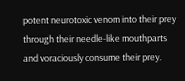potent neurotoxic venom into their prey through their needle-like mouthparts and voraciously consume their prey.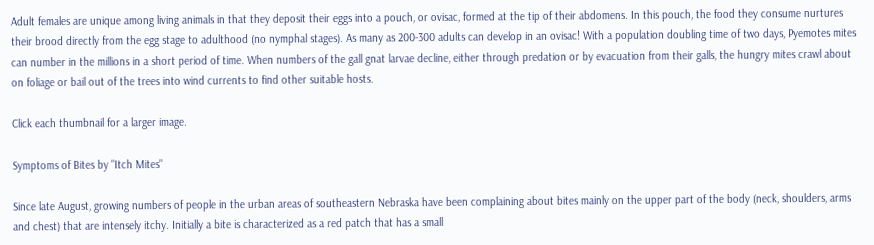Adult females are unique among living animals in that they deposit their eggs into a pouch, or ovisac, formed at the tip of their abdomens. In this pouch, the food they consume nurtures their brood directly from the egg stage to adulthood (no nymphal stages). As many as 200-300 adults can develop in an ovisac! With a population doubling time of two days, Pyemotes mites can number in the millions in a short period of time. When numbers of the gall gnat larvae decline, either through predation or by evacuation from their galls, the hungry mites crawl about on foliage or bail out of the trees into wind currents to find other suitable hosts.

Click each thumbnail for a larger image.

Symptoms of Bites by "Itch Mites"

Since late August, growing numbers of people in the urban areas of southeastern Nebraska have been complaining about bites mainly on the upper part of the body (neck, shoulders, arms and chest) that are intensely itchy. Initially a bite is characterized as a red patch that has a small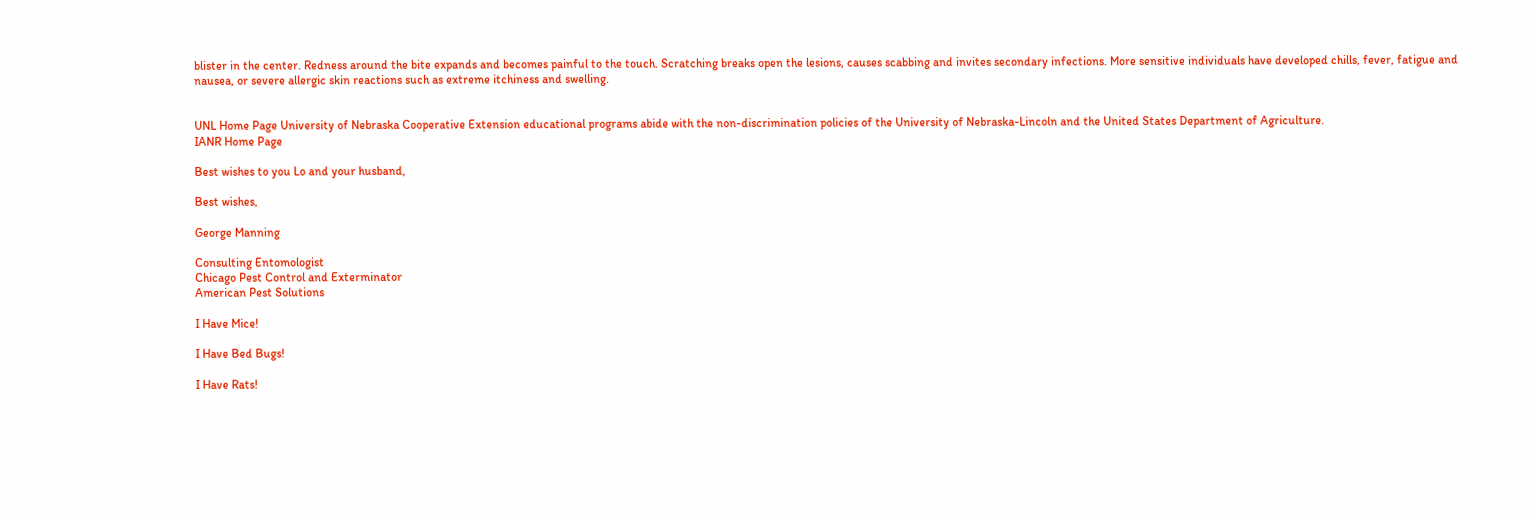blister in the center. Redness around the bite expands and becomes painful to the touch. Scratching breaks open the lesions, causes scabbing and invites secondary infections. More sensitive individuals have developed chills, fever, fatigue and nausea, or severe allergic skin reactions such as extreme itchiness and swelling.


UNL Home Page University of Nebraska Cooperative Extension educational programs abide with the non-discrimination policies of the University of Nebraska-Lincoln and the United States Department of Agriculture.
IANR Home Page

Best wishes to you Lo and your husband,

Best wishes,

George Manning

Consulting Entomologist
Chicago Pest Control and Exterminator
American Pest Solutions

I Have Mice!

I Have Bed Bugs!

I Have Rats!